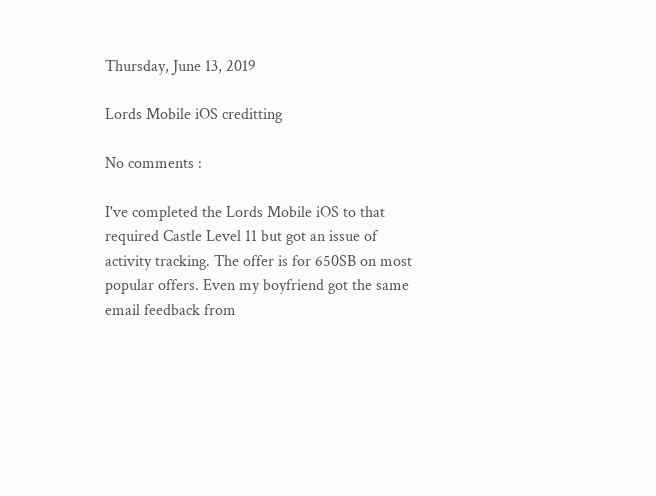Thursday, June 13, 2019

Lords Mobile iOS creditting

No comments :

I've completed the Lords Mobile iOS to that required Castle Level 11 but got an issue of activity tracking. The offer is for 650SB on most popular offers. Even my boyfriend got the same email feedback from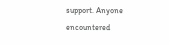support. Anyone encountered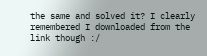the same and solved it? I clearly remembered I downloaded from the link though :/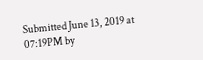Submitted June 13, 2019 at 07:19PM by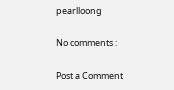pearlloong

No comments :

Post a Comment